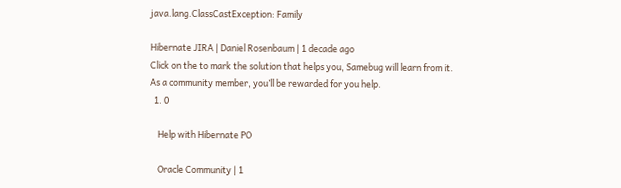java.lang.ClassCastException: Family

Hibernate JIRA | Daniel Rosenbaum | 1 decade ago
Click on the to mark the solution that helps you, Samebug will learn from it.
As a community member, you’ll be rewarded for you help.
  1. 0

    Help with Hibernate PO

    Oracle Community | 1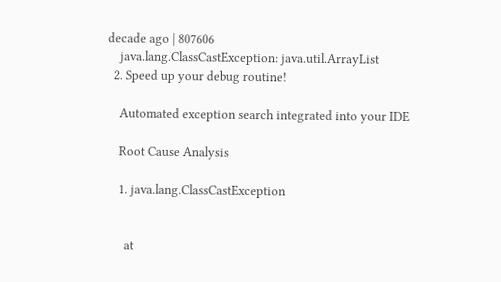decade ago | 807606
    java.lang.ClassCastException: java.util.ArrayList
  2. Speed up your debug routine!

    Automated exception search integrated into your IDE

    Root Cause Analysis

    1. java.lang.ClassCastException


      at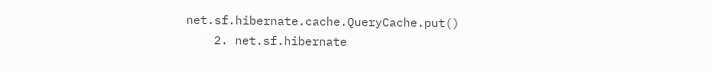net.sf.hibernate.cache.QueryCache.put()
    2. net.sf.hibernate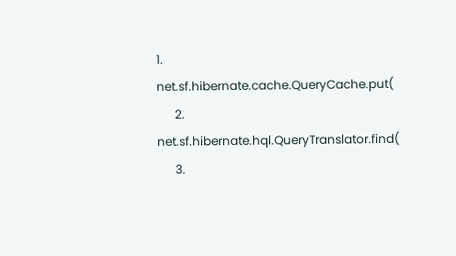1. net.sf.hibernate.cache.QueryCache.put(
      2. net.sf.hibernate.hql.QueryTranslator.find(
      3.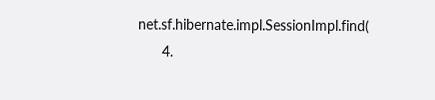net.sf.hibernate.impl.SessionImpl.find(
      4.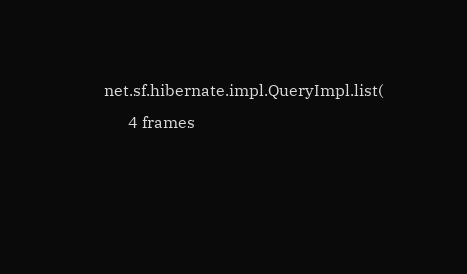net.sf.hibernate.impl.QueryImpl.list(
      4 frames